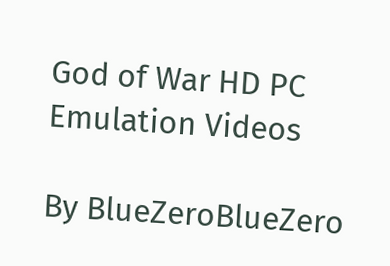God of War HD PC Emulation Videos

By BlueZeroBlueZero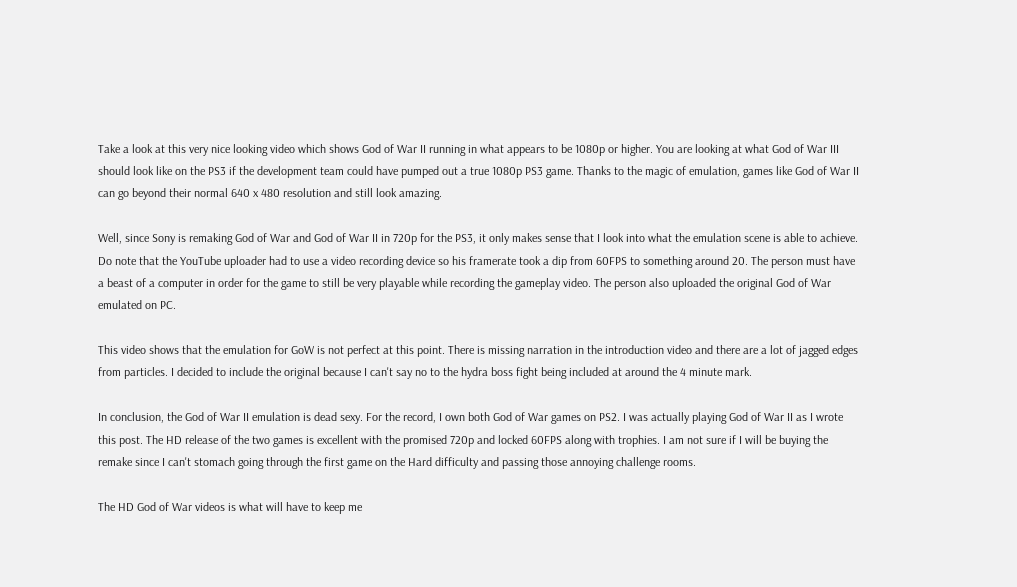Take a look at this very nice looking video which shows God of War II running in what appears to be 1080p or higher. You are looking at what God of War III should look like on the PS3 if the development team could have pumped out a true 1080p PS3 game. Thanks to the magic of emulation, games like God of War II can go beyond their normal 640 x 480 resolution and still look amazing.

Well, since Sony is remaking God of War and God of War II in 720p for the PS3, it only makes sense that I look into what the emulation scene is able to achieve. Do note that the YouTube uploader had to use a video recording device so his framerate took a dip from 60FPS to something around 20. The person must have a beast of a computer in order for the game to still be very playable while recording the gameplay video. The person also uploaded the original God of War emulated on PC.

This video shows that the emulation for GoW is not perfect at this point. There is missing narration in the introduction video and there are a lot of jagged edges from particles. I decided to include the original because I can't say no to the hydra boss fight being included at around the 4 minute mark.

In conclusion, the God of War II emulation is dead sexy. For the record, I own both God of War games on PS2. I was actually playing God of War II as I wrote this post. The HD release of the two games is excellent with the promised 720p and locked 60FPS along with trophies. I am not sure if I will be buying the remake since I can't stomach going through the first game on the Hard difficulty and passing those annoying challenge rooms.

The HD God of War videos is what will have to keep me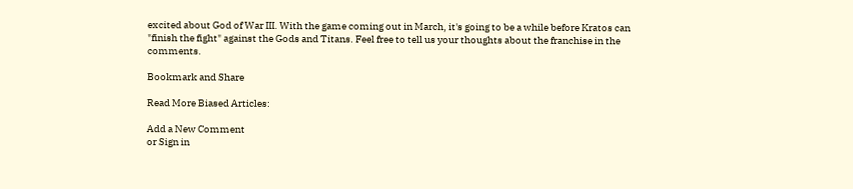excited about God of War III. With the game coming out in March, it's going to be a while before Kratos can "finish the fight" against the Gods and Titans. Feel free to tell us your thoughts about the franchise in the comments.

Bookmark and Share

Read More Biased Articles:

Add a New Comment
or Sign in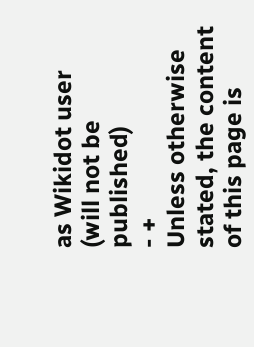as Wikidot user
(will not be published)
- +
Unless otherwise stated, the content of this page is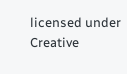licensed under Creative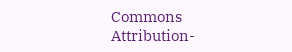Commons Attribution-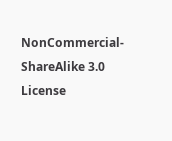NonCommercial-ShareAlike 3.0 License